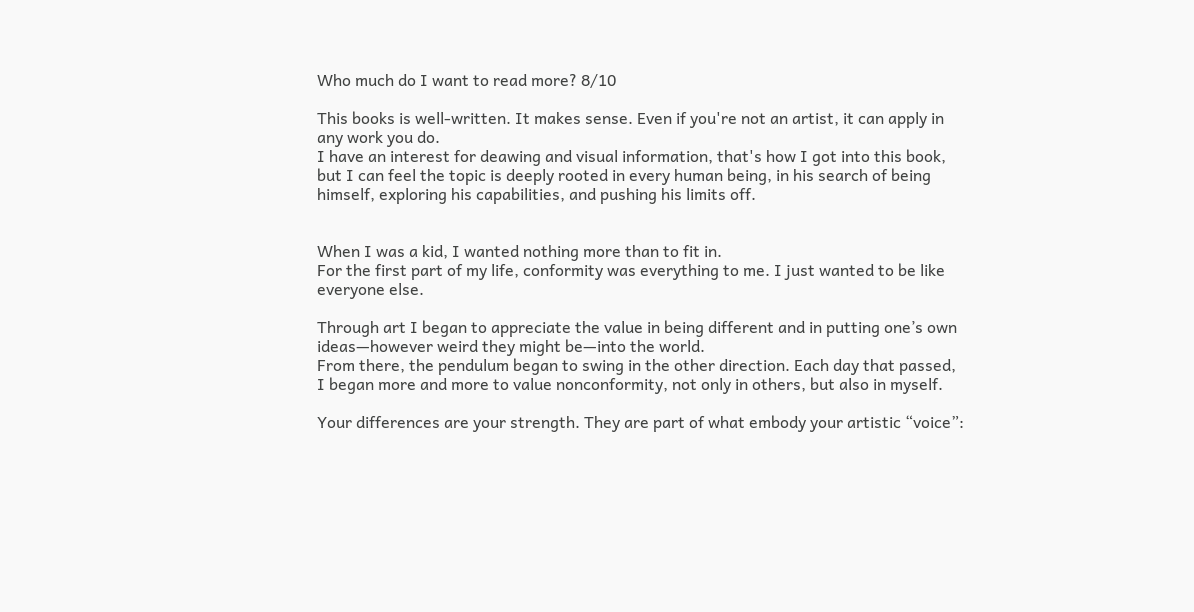Who much do I want to read more? 8/10

This books is well-written. It makes sense. Even if you're not an artist, it can apply in any work you do.
I have an interest for deawing and visual information, that's how I got into this book, but I can feel the topic is deeply rooted in every human being, in his search of being himself, exploring his capabilities, and pushing his limits off.


When I was a kid, I wanted nothing more than to fit in.
For the first part of my life, conformity was everything to me. I just wanted to be like everyone else.

Through art I began to appreciate the value in being different and in putting one’s own ideas—however weird they might be—into the world.
From there, the pendulum began to swing in the other direction. Each day that passed, I began more and more to value nonconformity, not only in others, but also in myself.

Your differences are your strength. They are part of what embody your artistic “voice”: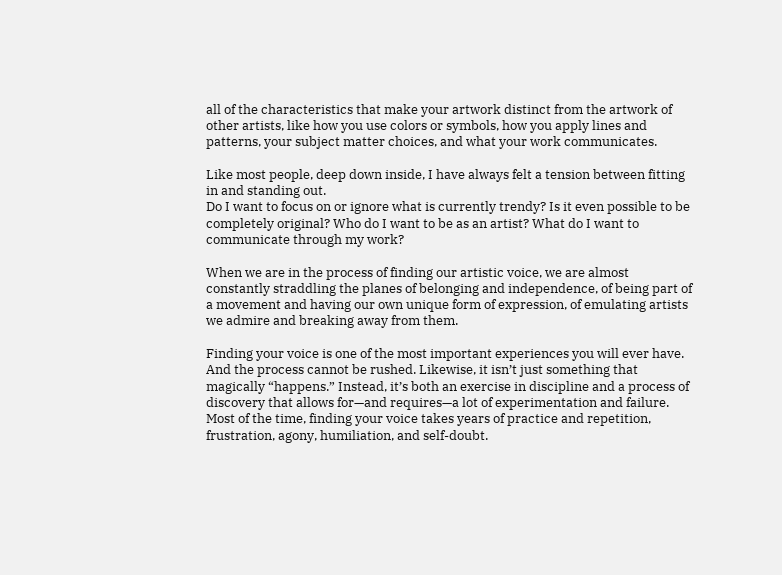all of the characteristics that make your artwork distinct from the artwork of other artists, like how you use colors or symbols, how you apply lines and patterns, your subject matter choices, and what your work communicates.

Like most people, deep down inside, I have always felt a tension between fitting in and standing out.
Do I want to focus on or ignore what is currently trendy? Is it even possible to be completely original? Who do I want to be as an artist? What do I want to communicate through my work?

When we are in the process of finding our artistic voice, we are almost constantly straddling the planes of belonging and independence, of being part of a movement and having our own unique form of expression, of emulating artists we admire and breaking away from them.

Finding your voice is one of the most important experiences you will ever have. And the process cannot be rushed. Likewise, it isn’t just something that magically “happens.” Instead, it’s both an exercise in discipline and a process of discovery that allows for—and requires—a lot of experimentation and failure. Most of the time, finding your voice takes years of practice and repetition, frustration, agony, humiliation, and self-doubt.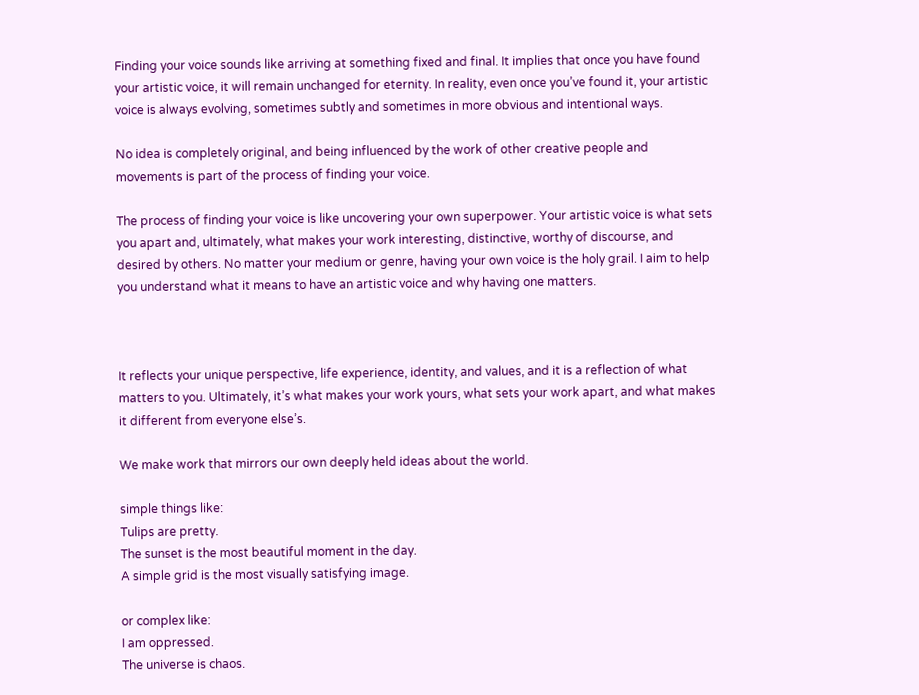Finding your voice sounds like arriving at something fixed and final. It implies that once you have found your artistic voice, it will remain unchanged for eternity. In reality, even once you’ve found it, your artistic voice is always evolving, sometimes subtly and sometimes in more obvious and intentional ways.

No idea is completely original, and being influenced by the work of other creative people and movements is part of the process of finding your voice.

The process of finding your voice is like uncovering your own superpower. Your artistic voice is what sets you apart and, ultimately, what makes your work interesting, distinctive, worthy of discourse, and desired by others. No matter your medium or genre, having your own voice is the holy grail. I aim to help you understand what it means to have an artistic voice and why having one matters.



It reflects your unique perspective, life experience, identity, and values, and it is a reflection of what matters to you. Ultimately, it’s what makes your work yours, what sets your work apart, and what makes it different from everyone else’s.

We make work that mirrors our own deeply held ideas about the world.

simple things like:
Tulips are pretty.
The sunset is the most beautiful moment in the day.
A simple grid is the most visually satisfying image.

or complex like:
I am oppressed.
The universe is chaos.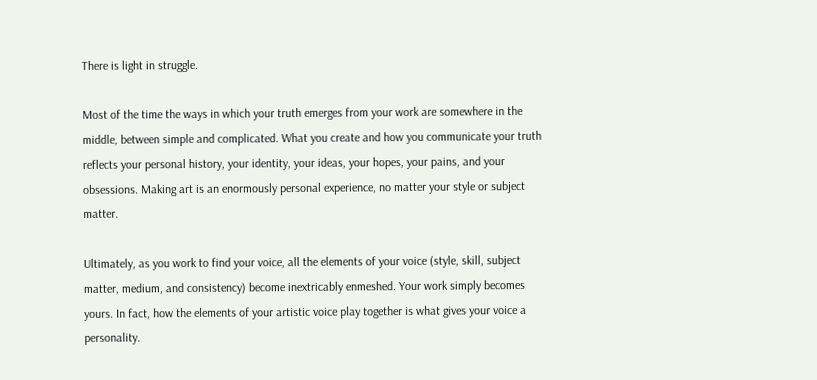There is light in struggle.

Most of the time the ways in which your truth emerges from your work are somewhere in the middle, between simple and complicated. What you create and how you communicate your truth reflects your personal history, your identity, your ideas, your hopes, your pains, and your obsessions. Making art is an enormously personal experience, no matter your style or subject matter.

Ultimately, as you work to find your voice, all the elements of your voice (style, skill, subject matter, medium, and consistency) become inextricably enmeshed. Your work simply becomes yours. In fact, how the elements of your artistic voice play together is what gives your voice a personality.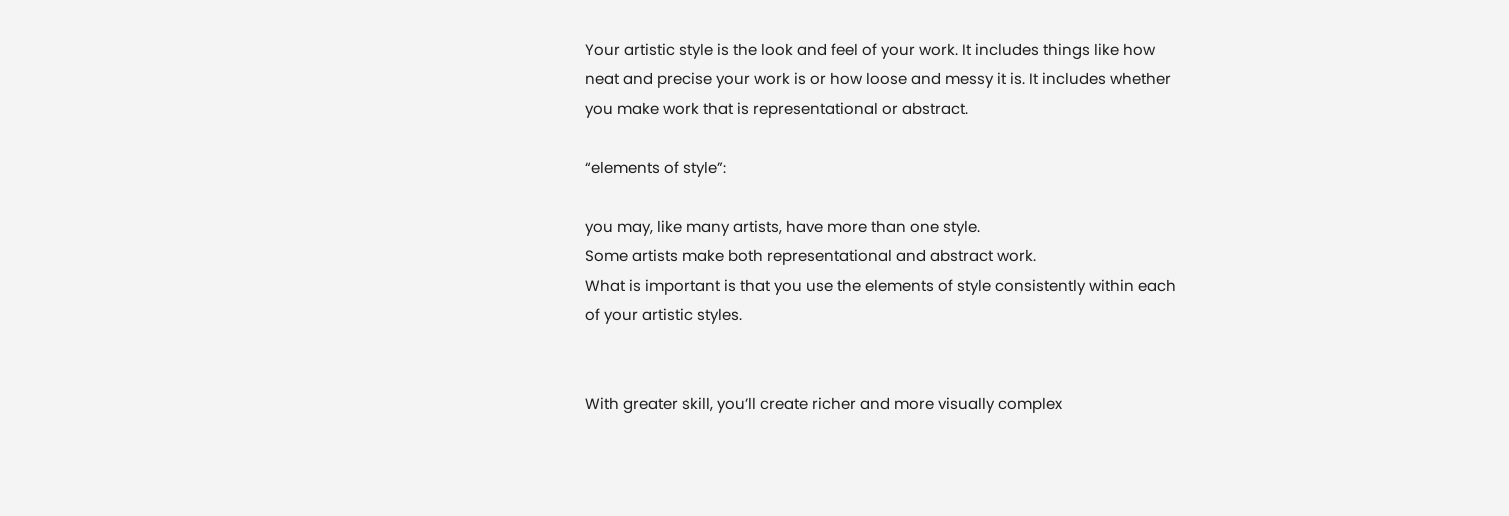Your artistic style is the look and feel of your work. It includes things like how neat and precise your work is or how loose and messy it is. It includes whether you make work that is representational or abstract.

“elements of style”:

you may, like many artists, have more than one style.
Some artists make both representational and abstract work.
What is important is that you use the elements of style consistently within each of your artistic styles.


With greater skill, you’ll create richer and more visually complex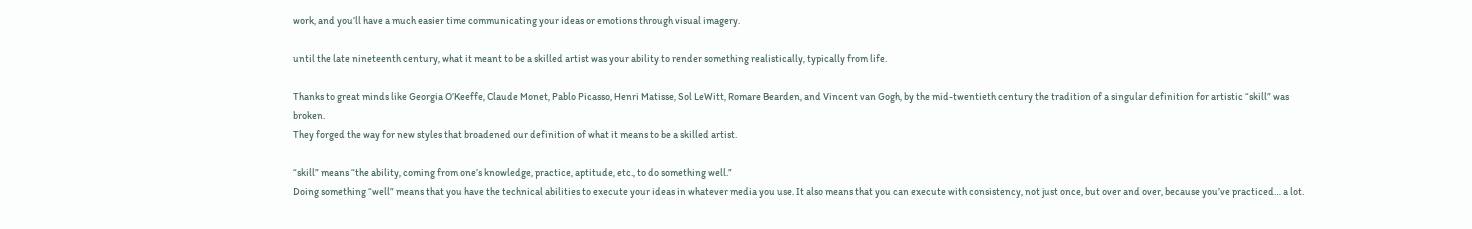work, and you’ll have a much easier time communicating your ideas or emotions through visual imagery.

until the late nineteenth century, what it meant to be a skilled artist was your ability to render something realistically, typically from life.

Thanks to great minds like Georgia O’Keeffe, Claude Monet, Pablo Picasso, Henri Matisse, Sol LeWitt, Romare Bearden, and Vincent van Gogh, by the mid-twentieth century the tradition of a singular definition for artistic “skill” was broken.
They forged the way for new styles that broadened our definition of what it means to be a skilled artist.

“skill” means “the ability, coming from one’s knowledge, practice, aptitude, etc., to do something well.”
Doing something “well” means that you have the technical abilities to execute your ideas in whatever media you use. It also means that you can execute with consistency, not just once, but over and over, because you’ve practiced… a lot.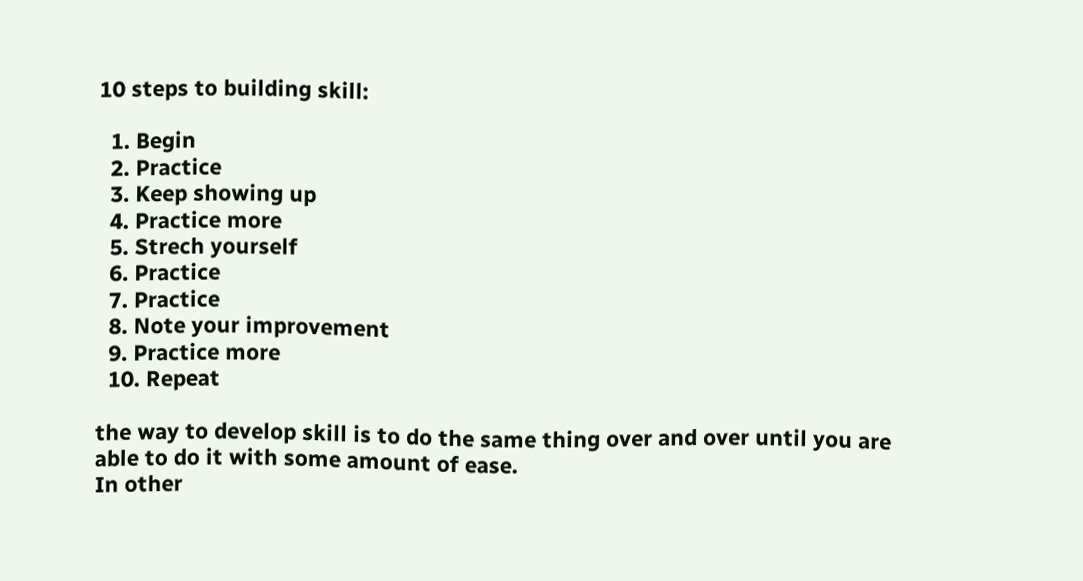10 steps to building skill:

  1. Begin
  2. Practice
  3. Keep showing up
  4. Practice more
  5. Strech yourself
  6. Practice
  7. Practice
  8. Note your improvement
  9. Practice more
  10. Repeat

the way to develop skill is to do the same thing over and over until you are able to do it with some amount of ease.
In other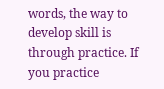words, the way to develop skill is through practice. If you practice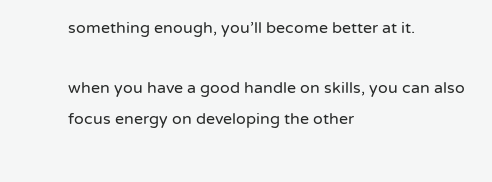something enough, you’ll become better at it.

when you have a good handle on skills, you can also focus energy on developing the other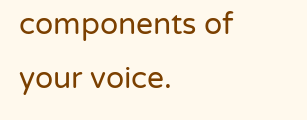components of your voice.